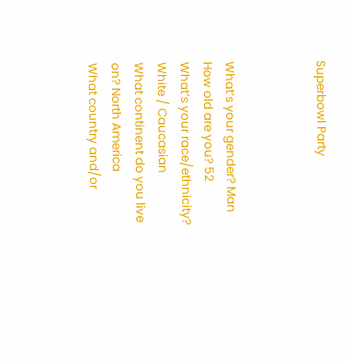Superbowl Party



What’s your gender? Man
How old are you? 52
What’s your race/ethnicity? White / Caucasian
What continent do you live on? North America
What country and/or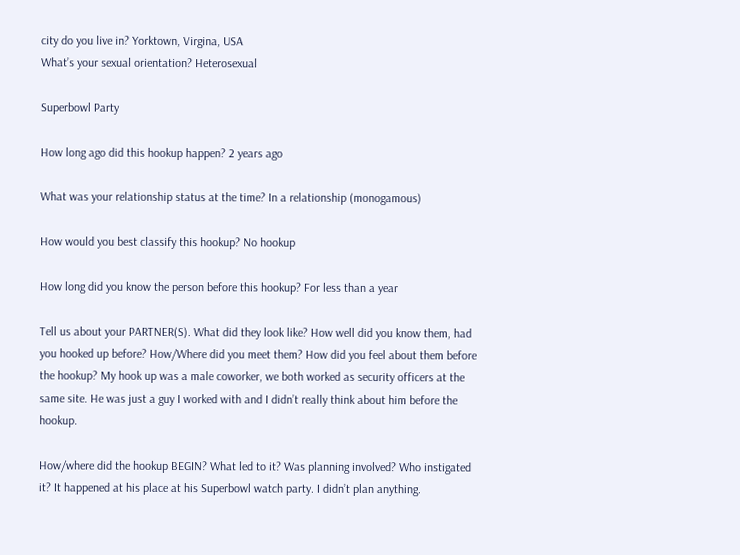city do you live in? Yorktown, Virgina, USA
What’s your sexual orientation? Heterosexual

Superbowl Party

How long ago did this hookup happen? 2 years ago

What was your relationship status at the time? In a relationship (monogamous)

How would you best classify this hookup? No hookup

How long did you know the person before this hookup? For less than a year

Tell us about your PARTNER(S). What did they look like? How well did you know them, had you hooked up before? How/Where did you meet them? How did you feel about them before the hookup? My hook up was a male coworker, we both worked as security officers at the same site. He was just a guy I worked with and I didn’t really think about him before the hookup.

How/where did the hookup BEGIN? What led to it? Was planning involved? Who instigated it? It happened at his place at his Superbowl watch party. I didn’t plan anything.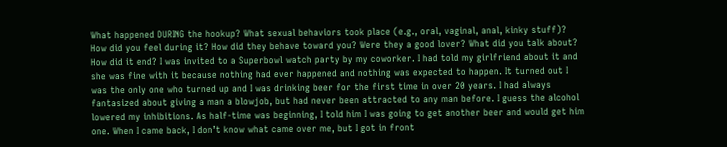What happened DURING the hookup? What sexual behaviors took place (e.g., oral, vaginal, anal, kinky stuff)? How did you feel during it? How did they behave toward you? Were they a good lover? What did you talk about? How did it end? I was invited to a Superbowl watch party by my coworker. I had told my girlfriend about it and she was fine with it because nothing had ever happened and nothing was expected to happen. It turned out I was the only one who turned up and I was drinking beer for the first time in over 20 years. I had always fantasized about giving a man a blowjob, but had never been attracted to any man before. I guess the alcohol lowered my inhibitions. As half-time was beginning, I told him I was going to get another beer and would get him one. When I came back, I don’t know what came over me, but I got in front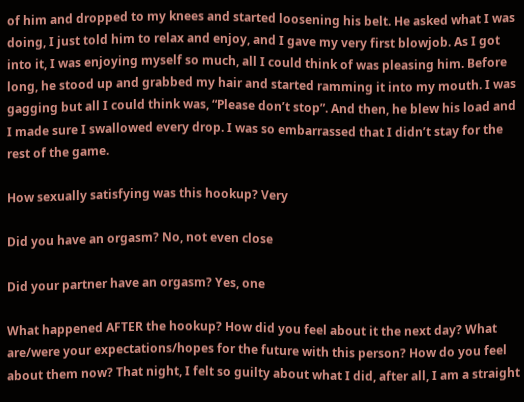of him and dropped to my knees and started loosening his belt. He asked what I was doing, I just told him to relax and enjoy, and I gave my very first blowjob. As I got into it, I was enjoying myself so much, all I could think of was pleasing him. Before long, he stood up and grabbed my hair and started ramming it into my mouth. I was gagging but all I could think was, “Please don’t stop”. And then, he blew his load and I made sure I swallowed every drop. I was so embarrassed that I didn’t stay for the rest of the game.

How sexually satisfying was this hookup? Very

Did you have an orgasm? No, not even close

Did your partner have an orgasm? Yes, one

What happened AFTER the hookup? How did you feel about it the next day? What are/were your expectations/hopes for the future with this person? How do you feel about them now? That night, I felt so guilty about what I did, after all, I am a straight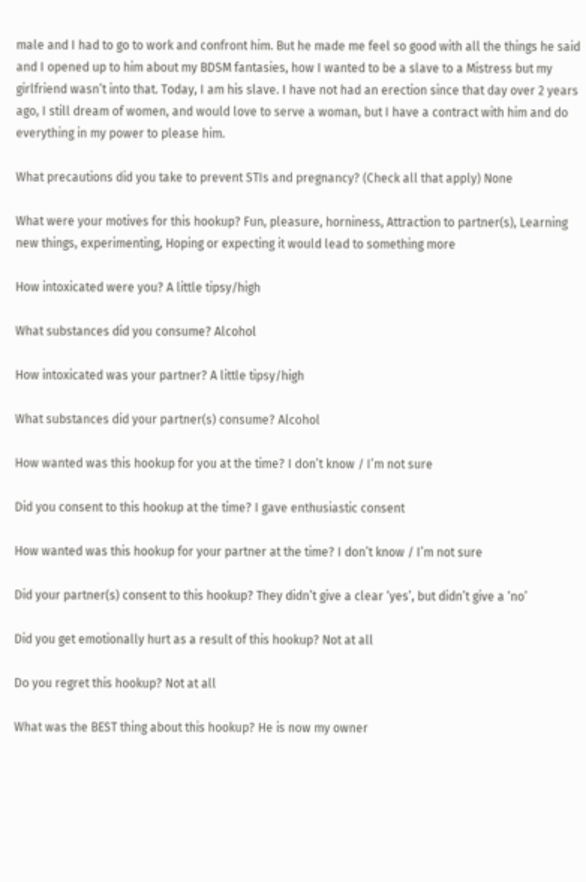male and I had to go to work and confront him. But he made me feel so good with all the things he said and I opened up to him about my BDSM fantasies, how I wanted to be a slave to a Mistress but my girlfriend wasn’t into that. Today, I am his slave. I have not had an erection since that day over 2 years ago, I still dream of women, and would love to serve a woman, but I have a contract with him and do everything in my power to please him.

What precautions did you take to prevent STIs and pregnancy? (Check all that apply) None

What were your motives for this hookup? Fun, pleasure, horniness, Attraction to partner(s), Learning new things, experimenting, Hoping or expecting it would lead to something more

How intoxicated were you? A little tipsy/high

What substances did you consume? Alcohol

How intoxicated was your partner? A little tipsy/high

What substances did your partner(s) consume? Alcohol

How wanted was this hookup for you at the time? I don’t know / I’m not sure

Did you consent to this hookup at the time? I gave enthusiastic consent

How wanted was this hookup for your partner at the time? I don’t know / I’m not sure

Did your partner(s) consent to this hookup? They didn’t give a clear ‘yes’, but didn’t give a ‘no’

Did you get emotionally hurt as a result of this hookup? Not at all

Do you regret this hookup? Not at all

What was the BEST thing about this hookup? He is now my owner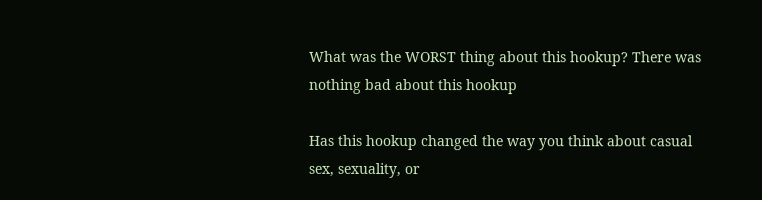What was the WORST thing about this hookup? There was nothing bad about this hookup

Has this hookup changed the way you think about casual sex, sexuality, or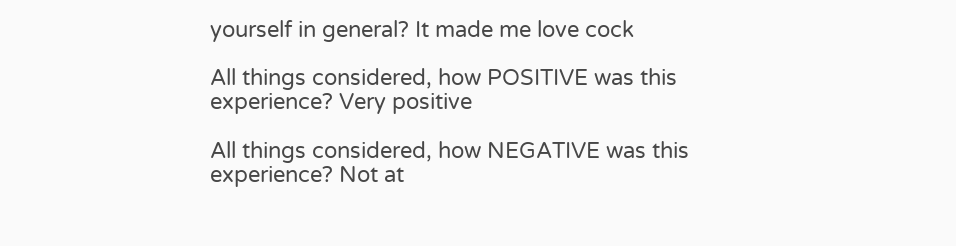yourself in general? It made me love cock

All things considered, how POSITIVE was this experience? Very positive

All things considered, how NEGATIVE was this experience? Not at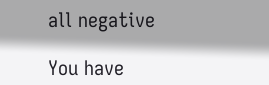all negative

You have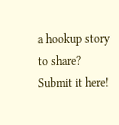a hookup story to share? Submit it here!